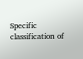Specific classification of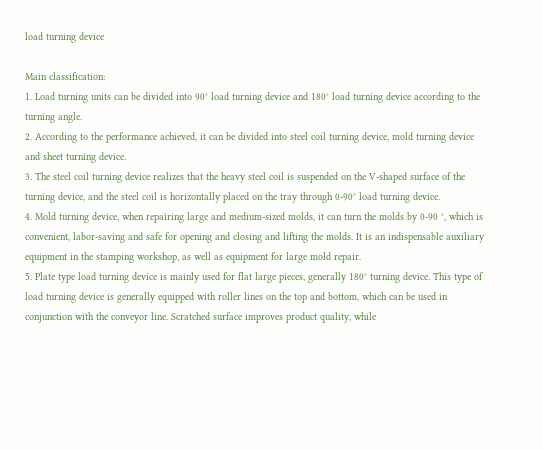load turning device

Main classification:
1. Load turning units can be divided into 90° load turning device and 180° load turning device according to the turning angle.
2. According to the performance achieved, it can be divided into steel coil turning device, mold turning device and sheet turning device.
3. The steel coil turning device realizes that the heavy steel coil is suspended on the V-shaped surface of the turning device, and the steel coil is horizontally placed on the tray through 0-90° load turning device.
4. Mold turning device, when repairing large and medium-sized molds, it can turn the molds by 0-90 °, which is convenient, labor-saving and safe for opening and closing and lifting the molds. It is an indispensable auxiliary equipment in the stamping workshop, as well as equipment for large mold repair.
5. Plate type load turning device is mainly used for flat large pieces, generally 180° turning device. This type of load turning device is generally equipped with roller lines on the top and bottom, which can be used in conjunction with the conveyor line. Scratched surface improves product quality, while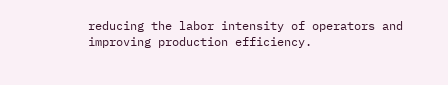reducing the labor intensity of operators and improving production efficiency.